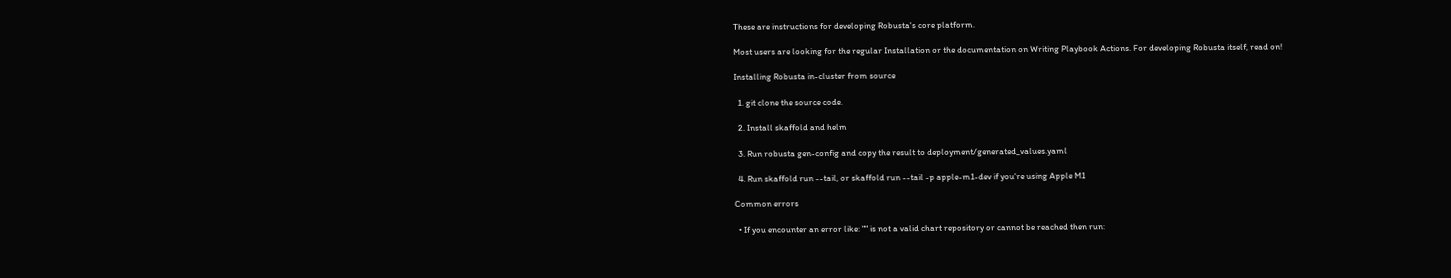These are instructions for developing Robusta's core platform.

Most users are looking for the regular Installation or the documentation on Writing Playbook Actions. For developing Robusta itself, read on!

Installing Robusta in-cluster from source

  1. git clone the source code.

  2. Install skaffold and helm

  3. Run robusta gen-config and copy the result to deployment/generated_values.yaml

  4. Run skaffold run --tail, or skaffold run --tail -p apple-m1-dev if you're using Apple M1

Common errors

  • If you encounter an error like: "" is not a valid chart repository or cannot be reached then run: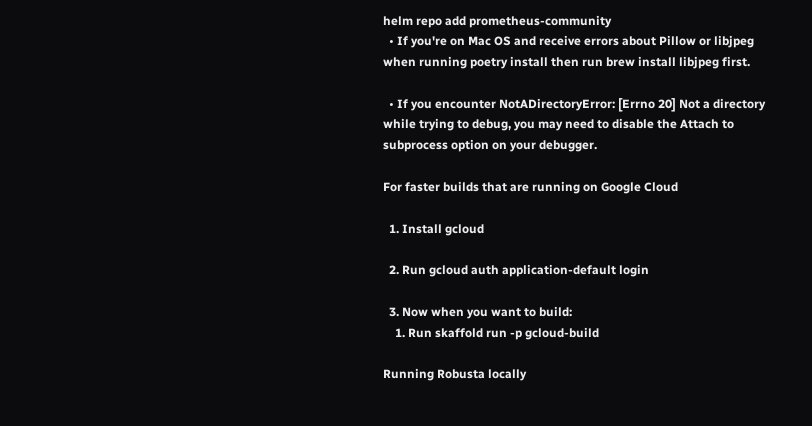helm repo add prometheus-community
  • If you're on Mac OS and receive errors about Pillow or libjpeg when running poetry install then run brew install libjpeg first.

  • If you encounter NotADirectoryError: [Errno 20] Not a directory while trying to debug, you may need to disable the Attach to subprocess option on your debugger.

For faster builds that are running on Google Cloud

  1. Install gcloud

  2. Run gcloud auth application-default login

  3. Now when you want to build:
    1. Run skaffold run -p gcloud-build

Running Robusta locally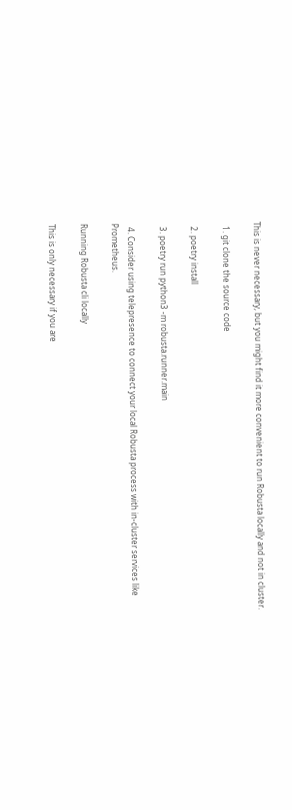This is never necessary, but you might find it more convenient to run Robusta locally and not in cluster.

  1. git clone the source code

  2. poetry install

  3. poetry run python3 -m robusta.runner.main

  4. Consider using telepresence to connect your local Robusta process with in-cluster services like Prometheus.

Running Robusta cli locally

This is only necessary if you are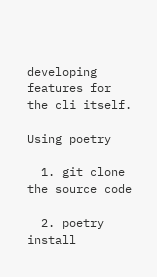developing features for the cli itself.

Using poetry

  1. git clone the source code

  2. poetry install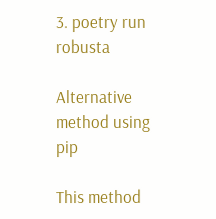3. poetry run robusta

Alternative method using pip

This method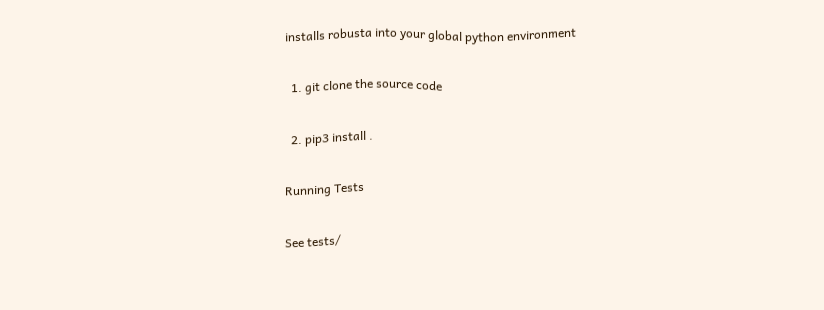installs robusta into your global python environment

  1. git clone the source code

  2. pip3 install .

Running Tests

See tests/